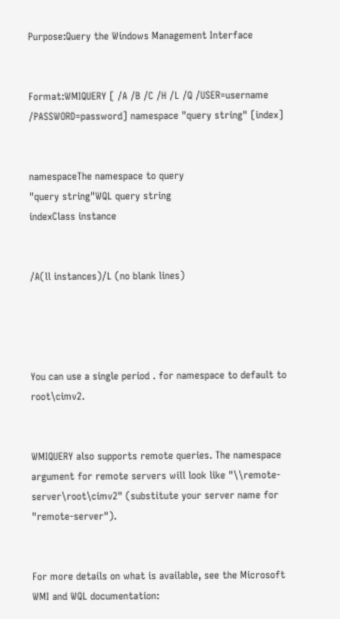Purpose:Query the Windows Management Interface


Format:WMIQUERY [ /A /B /C /H /L /Q /USER=username /PASSWORD=password] namespace "query string" [index]


namespaceThe namespace to query
"query string"WQL query string
indexClass instance


/A(ll instances)/L (no blank lines)




You can use a single period . for namespace to default to root\cimv2.


WMIQUERY also supports remote queries. The namespace argument for remote servers will look like "\\remote-server\root\cimv2" (substitute your server name for "remote-server").


For more details on what is available, see the Microsoft WMI and WQL documentation: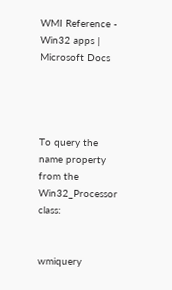WMI Reference - Win32 apps | Microsoft Docs




To query the name property from the Win32_Processor class:


wmiquery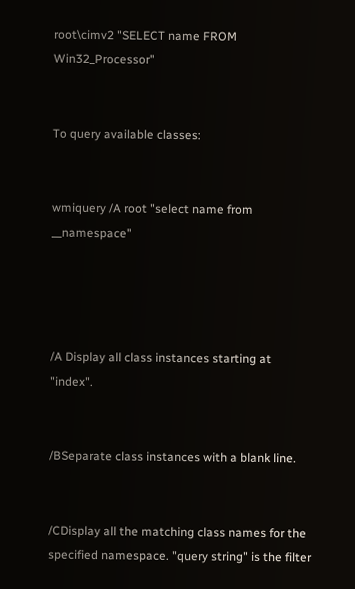root\cimv2 "SELECT name FROM Win32_Processor"


To query available classes:


wmiquery /A root "select name from __namespace"




/A Display all class instances starting at "index".


/BSeparate class instances with a blank line.


/CDisplay all the matching class names for the specified namespace. "query string" is the filter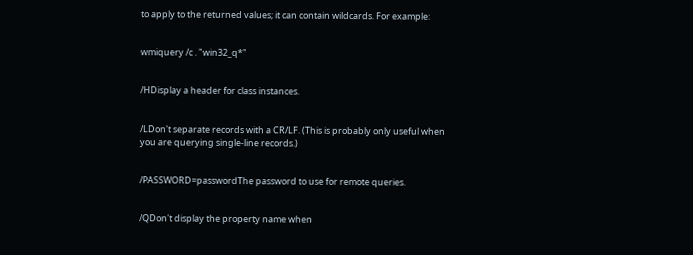to apply to the returned values; it can contain wildcards. For example:


wmiquery /c . "win32_q*"


/HDisplay a header for class instances.


/LDon't separate records with a CR/LF. (This is probably only useful when you are querying single-line records.)


/PASSWORD=passwordThe password to use for remote queries.


/QDon't display the property name when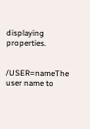displaying properties.


/USER=nameThe user name to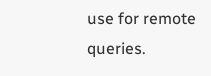use for remote queries.